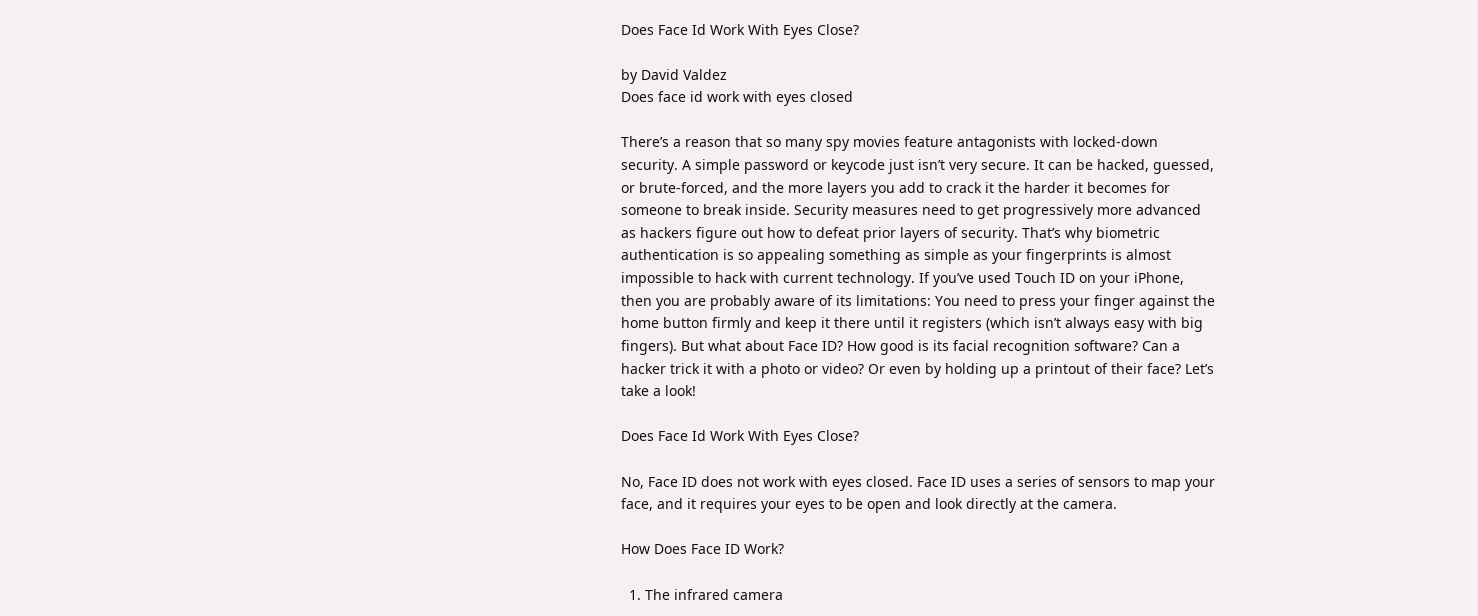Does Face Id Work With Eyes Close?

by David Valdez
Does face id work with eyes closed

There’s a reason that so many spy movies feature antagonists with locked-down security. A simple password or keycode just isn’t very secure. It can be hacked, guessed, or brute-forced, and the more layers you add to crack it the harder it becomes for someone to break inside. Security measures need to get progressively more advanced as hackers figure out how to defeat prior layers of security. That’s why biometric authentication is so appealing something as simple as your fingerprints is almost impossible to hack with current technology. If you’ve used Touch ID on your iPhone, then you are probably aware of its limitations: You need to press your finger against the home button firmly and keep it there until it registers (which isn’t always easy with big fingers). But what about Face ID? How good is its facial recognition software? Can a hacker trick it with a photo or video? Or even by holding up a printout of their face? Let’s take a look!

Does Face Id Work With Eyes Close?

No, Face ID does not work with eyes closed. Face ID uses a series of sensors to map your face, and it requires your eyes to be open and look directly at the camera.

How Does Face ID Work?

  1. The infrared camera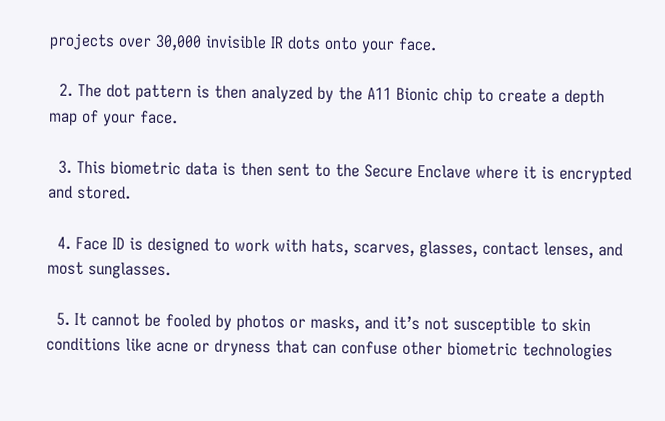projects over 30,000 invisible IR dots onto your face.

  2. The dot pattern is then analyzed by the A11 Bionic chip to create a depth map of your face.

  3. This biometric data is then sent to the Secure Enclave where it is encrypted and stored.

  4. Face ID is designed to work with hats, scarves, glasses, contact lenses, and most sunglasses.

  5. It cannot be fooled by photos or masks, and it’s not susceptible to skin conditions like acne or dryness that can confuse other biometric technologies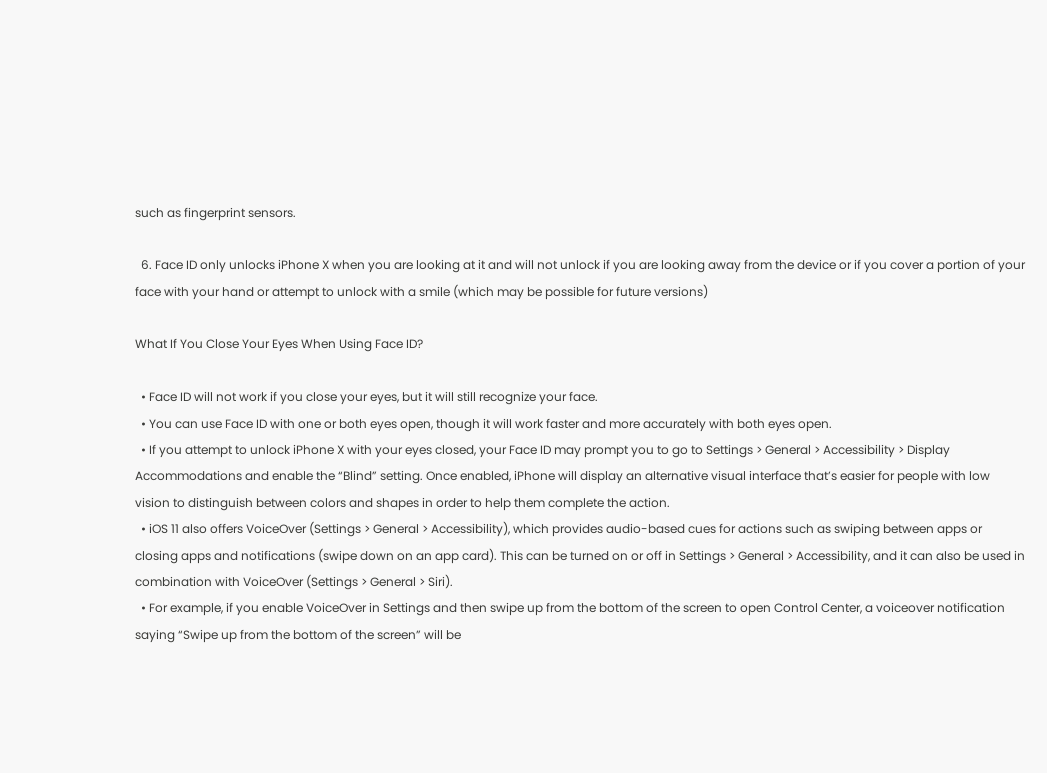such as fingerprint sensors.

  6. Face ID only unlocks iPhone X when you are looking at it and will not unlock if you are looking away from the device or if you cover a portion of your face with your hand or attempt to unlock with a smile (which may be possible for future versions)

What If You Close Your Eyes When Using Face ID?

  • Face ID will not work if you close your eyes, but it will still recognize your face.
  • You can use Face ID with one or both eyes open, though it will work faster and more accurately with both eyes open.
  • If you attempt to unlock iPhone X with your eyes closed, your Face ID may prompt you to go to Settings > General > Accessibility > Display Accommodations and enable the “Blind” setting. Once enabled, iPhone will display an alternative visual interface that’s easier for people with low vision to distinguish between colors and shapes in order to help them complete the action.
  • iOS 11 also offers VoiceOver (Settings > General > Accessibility), which provides audio-based cues for actions such as swiping between apps or closing apps and notifications (swipe down on an app card). This can be turned on or off in Settings > General > Accessibility, and it can also be used in combination with VoiceOver (Settings > General > Siri).
  • For example, if you enable VoiceOver in Settings and then swipe up from the bottom of the screen to open Control Center, a voiceover notification saying “Swipe up from the bottom of the screen” will be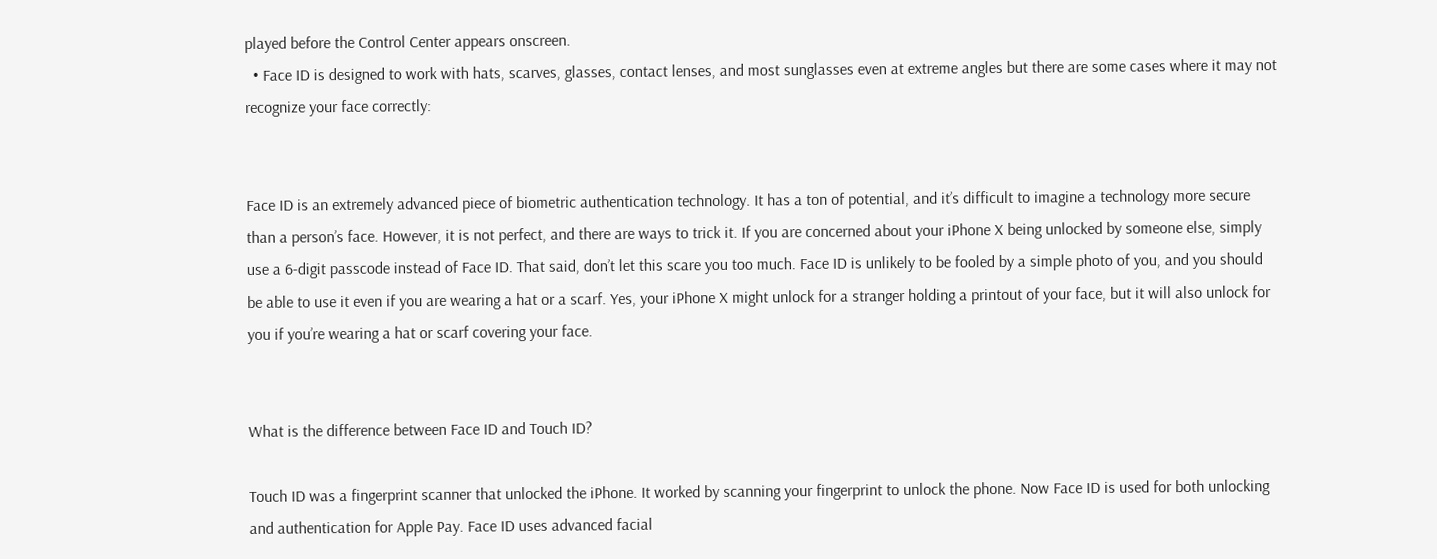played before the Control Center appears onscreen.
  • Face ID is designed to work with hats, scarves, glasses, contact lenses, and most sunglasses even at extreme angles but there are some cases where it may not recognize your face correctly:


Face ID is an extremely advanced piece of biometric authentication technology. It has a ton of potential, and it’s difficult to imagine a technology more secure than a person’s face. However, it is not perfect, and there are ways to trick it. If you are concerned about your iPhone X being unlocked by someone else, simply use a 6-digit passcode instead of Face ID. That said, don’t let this scare you too much. Face ID is unlikely to be fooled by a simple photo of you, and you should be able to use it even if you are wearing a hat or a scarf. Yes, your iPhone X might unlock for a stranger holding a printout of your face, but it will also unlock for you if you’re wearing a hat or scarf covering your face.


What is the difference between Face ID and Touch ID?

Touch ID was a fingerprint scanner that unlocked the iPhone. It worked by scanning your fingerprint to unlock the phone. Now Face ID is used for both unlocking and authentication for Apple Pay. Face ID uses advanced facial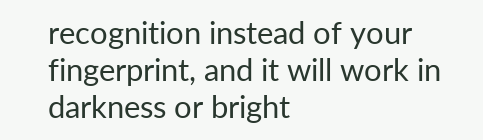recognition instead of your fingerprint, and it will work in darkness or bright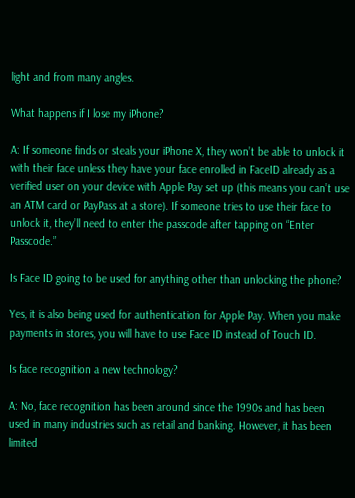light and from many angles.

What happens if I lose my iPhone?

A: If someone finds or steals your iPhone X, they won’t be able to unlock it with their face unless they have your face enrolled in FaceID already as a verified user on your device with Apple Pay set up (this means you can’t use an ATM card or PayPass at a store). If someone tries to use their face to unlock it, they’ll need to enter the passcode after tapping on “Enter Passcode.”

Is Face ID going to be used for anything other than unlocking the phone?

Yes, it is also being used for authentication for Apple Pay. When you make payments in stores, you will have to use Face ID instead of Touch ID.

Is face recognition a new technology?

A: No, face recognition has been around since the 1990s and has been used in many industries such as retail and banking. However, it has been limited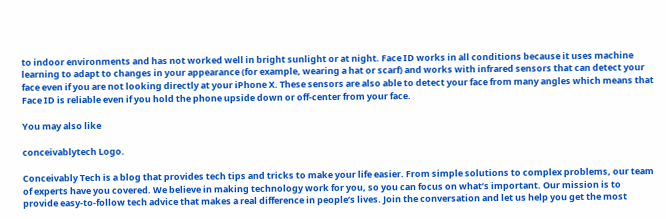to indoor environments and has not worked well in bright sunlight or at night. Face ID works in all conditions because it uses machine learning to adapt to changes in your appearance (for example, wearing a hat or scarf) and works with infrared sensors that can detect your face even if you are not looking directly at your iPhone X. These sensors are also able to detect your face from many angles which means that Face ID is reliable even if you hold the phone upside down or off-center from your face.

You may also like

conceivablytech Logo.

Conceivably Tech is a blog that provides tech tips and tricks to make your life easier. From simple solutions to complex problems, our team of experts have you covered. We believe in making technology work for you, so you can focus on what’s important. Our mission is to provide easy-to-follow tech advice that makes a real difference in people’s lives. Join the conversation and let us help you get the most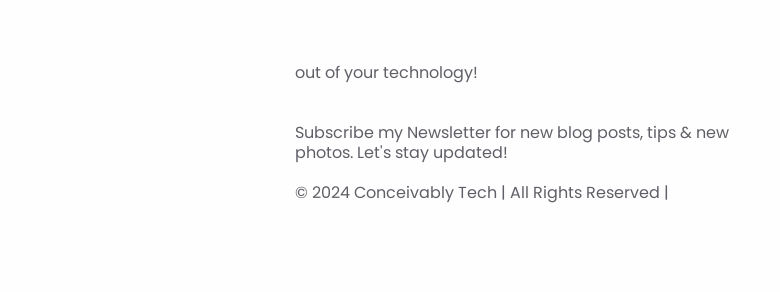out of your technology!


Subscribe my Newsletter for new blog posts, tips & new photos. Let's stay updated!

© 2024 Conceivably Tech | All Rights Reserved |